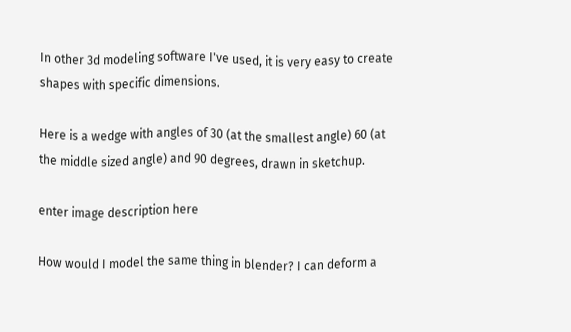In other 3d modeling software I've used, it is very easy to create shapes with specific dimensions.

Here is a wedge with angles of 30 (at the smallest angle) 60 (at the middle sized angle) and 90 degrees, drawn in sketchup.

enter image description here

How would I model the same thing in blender? I can deform a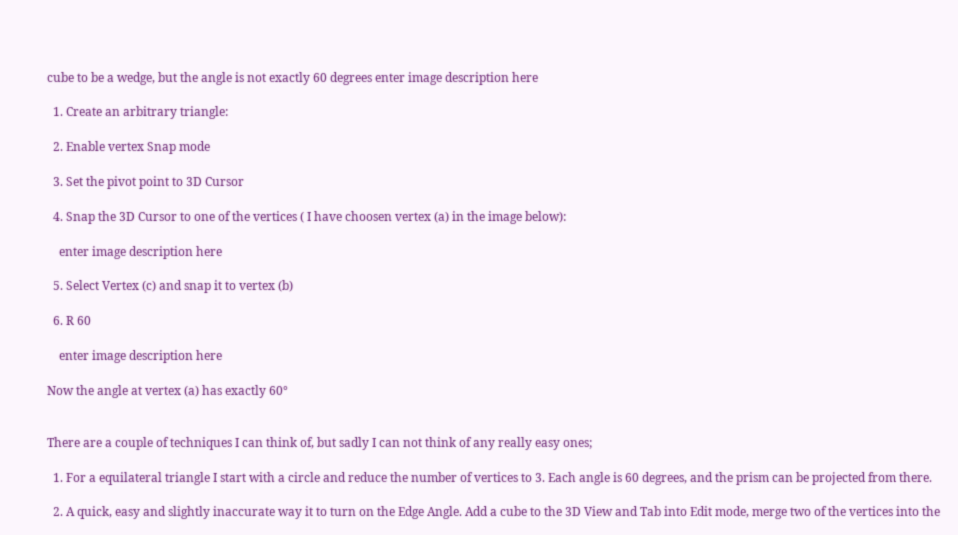cube to be a wedge, but the angle is not exactly 60 degrees enter image description here

  1. Create an arbitrary triangle:

  2. Enable vertex Snap mode

  3. Set the pivot point to 3D Cursor

  4. Snap the 3D Cursor to one of the vertices ( I have choosen vertex (a) in the image below):

    enter image description here

  5. Select Vertex (c) and snap it to vertex (b)

  6. R 60

    enter image description here

Now the angle at vertex (a) has exactly 60°


There are a couple of techniques I can think of, but sadly I can not think of any really easy ones;

  1. For a equilateral triangle I start with a circle and reduce the number of vertices to 3. Each angle is 60 degrees, and the prism can be projected from there.

  2. A quick, easy and slightly inaccurate way it to turn on the Edge Angle. Add a cube to the 3D View and Tab into Edit mode, merge two of the vertices into the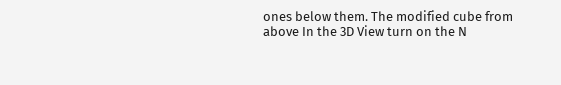ones below them. The modified cube from above In the 3D View turn on the N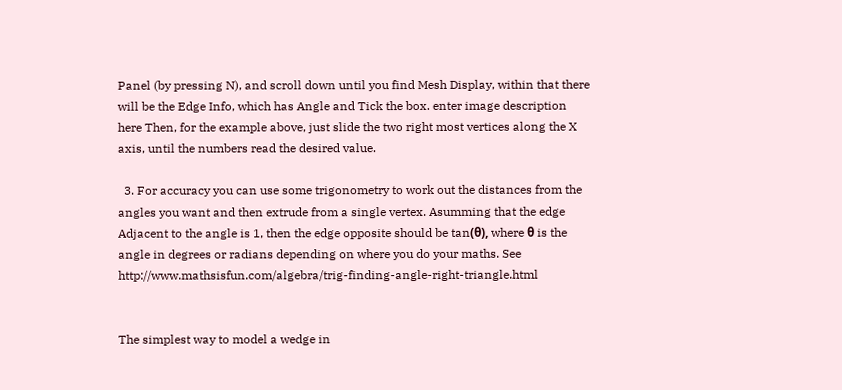Panel (by pressing N), and scroll down until you find Mesh Display, within that there will be the Edge Info, which has Angle and Tick the box. enter image description here Then, for the example above, just slide the two right most vertices along the X axis, until the numbers read the desired value.

  3. For accuracy you can use some trigonometry to work out the distances from the angles you want and then extrude from a single vertex. Asumming that the edge Adjacent to the angle is 1, then the edge opposite should be tan(θ), where θ is the angle in degrees or radians depending on where you do your maths. See http://www.mathsisfun.com/algebra/trig-finding-angle-right-triangle.html


The simplest way to model a wedge in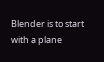Blender is to start with a plane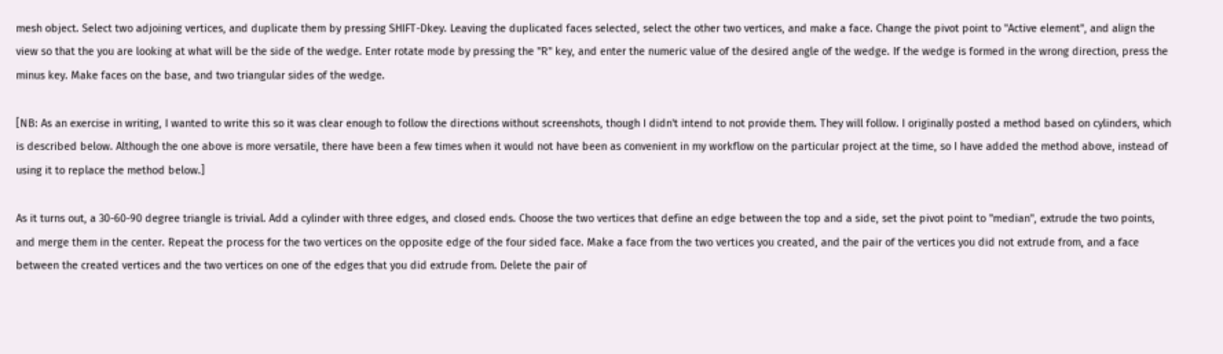mesh object. Select two adjoining vertices, and duplicate them by pressing SHIFT-Dkey. Leaving the duplicated faces selected, select the other two vertices, and make a face. Change the pivot point to "Active element", and align the view so that the you are looking at what will be the side of the wedge. Enter rotate mode by pressing the "R" key, and enter the numeric value of the desired angle of the wedge. If the wedge is formed in the wrong direction, press the minus key. Make faces on the base, and two triangular sides of the wedge.

[NB: As an exercise in writing, I wanted to write this so it was clear enough to follow the directions without screenshots, though I didn't intend to not provide them. They will follow. I originally posted a method based on cylinders, which is described below. Although the one above is more versatile, there have been a few times when it would not have been as convenient in my workflow on the particular project at the time, so I have added the method above, instead of using it to replace the method below.]

As it turns out, a 30-60-90 degree triangle is trivial. Add a cylinder with three edges, and closed ends. Choose the two vertices that define an edge between the top and a side, set the pivot point to "median", extrude the two points, and merge them in the center. Repeat the process for the two vertices on the opposite edge of the four sided face. Make a face from the two vertices you created, and the pair of the vertices you did not extrude from, and a face between the created vertices and the two vertices on one of the edges that you did extrude from. Delete the pair of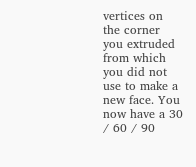vertices on the corner you extruded from which you did not use to make a new face. You now have a 30 / 60 / 90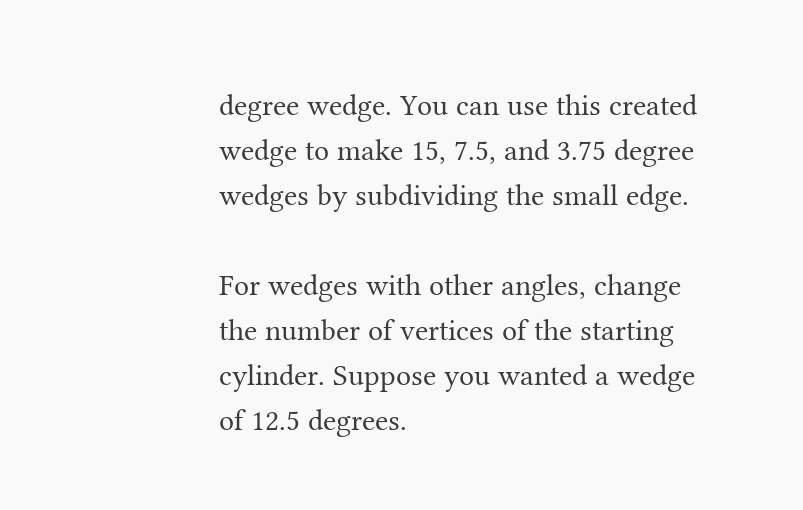degree wedge. You can use this created wedge to make 15, 7.5, and 3.75 degree wedges by subdividing the small edge.

For wedges with other angles, change the number of vertices of the starting cylinder. Suppose you wanted a wedge of 12.5 degrees.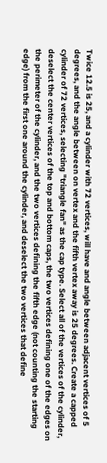Twice 12.5 is 25, and a cylinder with 72 vertices, will have and angle between adjacent vertices of 5 degrees, and the angle between on vertex and the fifth vertex away is 25 degrees. Create a capped cylinder of 72 vertices, selecting "triangle fan" as the cap type. Select all of the vertices of the cylinder, deselect the center vertices of the top and bottom caps, the two vertices defining one of the edges on the perimeter of the cylinder, and the two vertices defining the fifth edge (not counting the starting edge) from the first one around the cylinder, and deselect the two vertices that define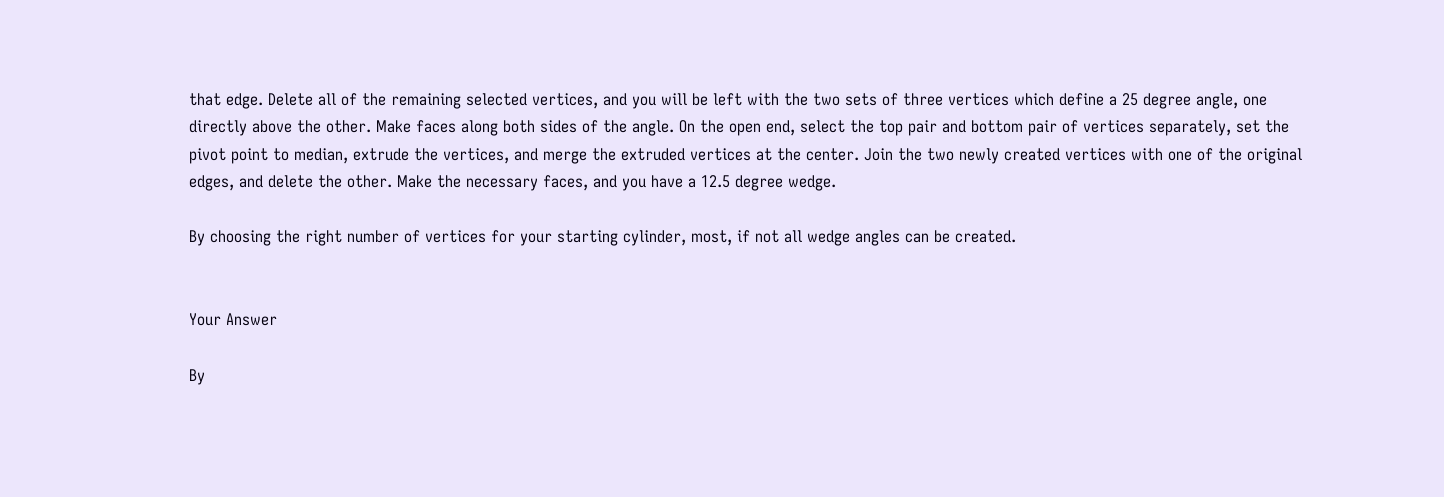that edge. Delete all of the remaining selected vertices, and you will be left with the two sets of three vertices which define a 25 degree angle, one directly above the other. Make faces along both sides of the angle. On the open end, select the top pair and bottom pair of vertices separately, set the pivot point to median, extrude the vertices, and merge the extruded vertices at the center. Join the two newly created vertices with one of the original edges, and delete the other. Make the necessary faces, and you have a 12.5 degree wedge.

By choosing the right number of vertices for your starting cylinder, most, if not all wedge angles can be created.


Your Answer

By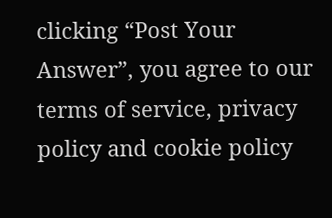clicking “Post Your Answer”, you agree to our terms of service, privacy policy and cookie policy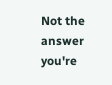Not the answer you're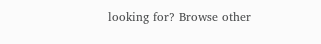looking for? Browse other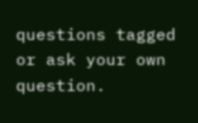questions tagged or ask your own question.